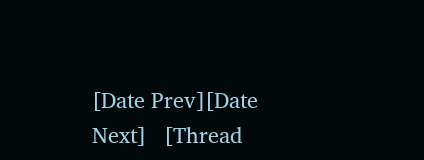[Date Prev][Date Next]   [Thread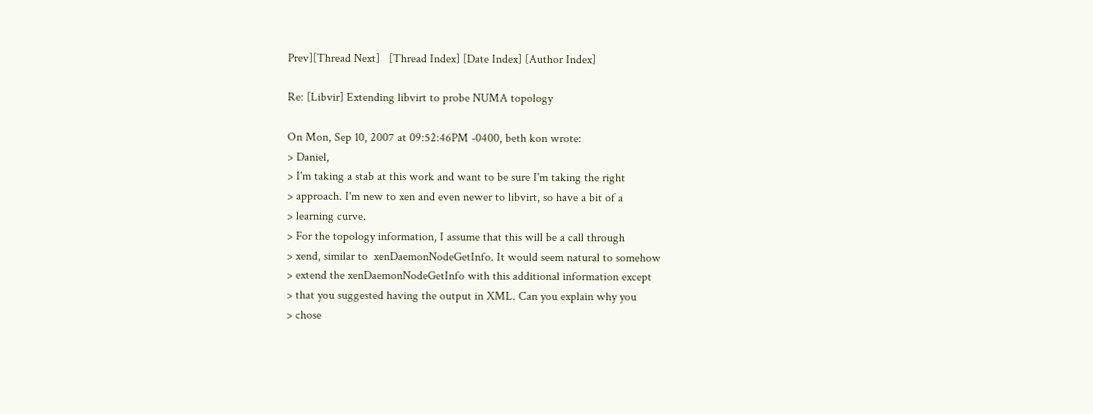Prev][Thread Next]   [Thread Index] [Date Index] [Author Index]

Re: [Libvir] Extending libvirt to probe NUMA topology

On Mon, Sep 10, 2007 at 09:52:46PM -0400, beth kon wrote:
> Daniel,
> I'm taking a stab at this work and want to be sure I'm taking the right
> approach. I'm new to xen and even newer to libvirt, so have a bit of a
> learning curve.
> For the topology information, I assume that this will be a call through
> xend, similar to  xenDaemonNodeGetInfo. It would seem natural to somehow
> extend the xenDaemonNodeGetInfo with this additional information except
> that you suggested having the output in XML. Can you explain why you
> chose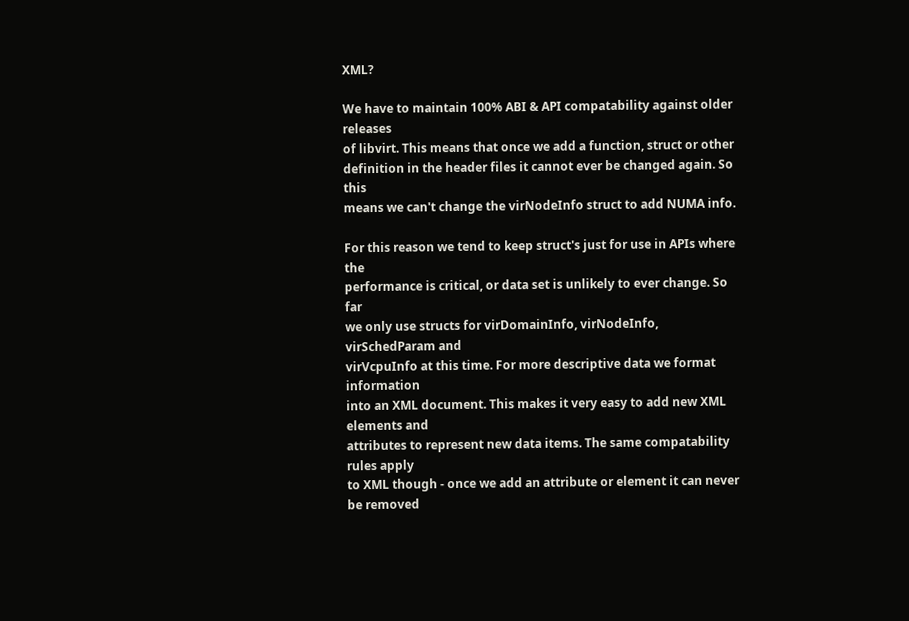XML?

We have to maintain 100% ABI & API compatability against older releases
of libvirt. This means that once we add a function, struct or other
definition in the header files it cannot ever be changed again. So this
means we can't change the virNodeInfo struct to add NUMA info.

For this reason we tend to keep struct's just for use in APIs where the
performance is critical, or data set is unlikely to ever change. So far
we only use structs for virDomainInfo, virNodeInfo, virSchedParam and
virVcpuInfo at this time. For more descriptive data we format information
into an XML document. This makes it very easy to add new XML elements and
attributes to represent new data items. The same compatability rules apply
to XML though - once we add an attribute or element it can never be removed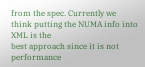from the spec. Currently we think putting the NUMA info into XML is the
best approach since it is not performance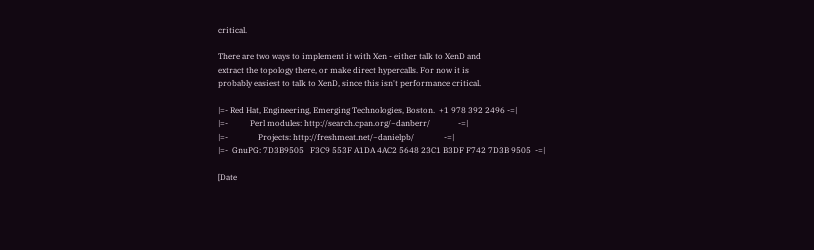critical.

There are two ways to implement it with Xen - either talk to XenD and
extract the topology there, or make direct hypercalls. For now it is
probably easiest to talk to XenD, since this isn't performance critical.

|=- Red Hat, Engineering, Emerging Technologies, Boston.  +1 978 392 2496 -=|
|=-           Perl modules: http://search.cpan.org/~danberr/              -=|
|=-               Projects: http://freshmeat.net/~danielpb/               -=|
|=-  GnuPG: 7D3B9505   F3C9 553F A1DA 4AC2 5648 23C1 B3DF F742 7D3B 9505  -=|

[Date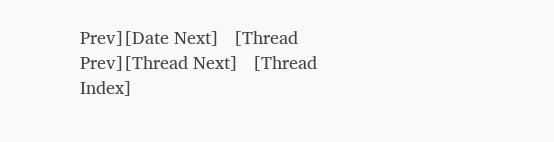Prev][Date Next]   [Thread Prev][Thread Next]   [Thread Index]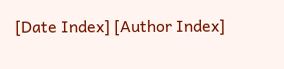[Date Index] [Author Index]